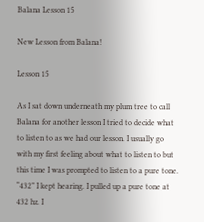Balana Lesson 15

New Lesson from Balana!

Lesson 15

As I sat down underneath my plum tree to call Balana for another lesson I tried to decide what to listen to as we had our lesson. I usually go with my first feeling about what to listen to but this time I was prompted to listen to a pure tone. “432” I kept hearing. I pulled up a pure tone at 432 hz. I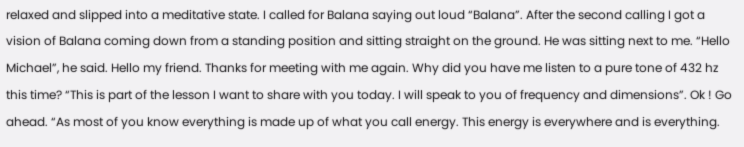relaxed and slipped into a meditative state. I called for Balana saying out loud “Balana”. After the second calling I got a vision of Balana coming down from a standing position and sitting straight on the ground. He was sitting next to me. “Hello Michael”, he said. Hello my friend. Thanks for meeting with me again. Why did you have me listen to a pure tone of 432 hz this time? “This is part of the lesson I want to share with you today. I will speak to you of frequency and dimensions”. Ok ! Go ahead. “As most of you know everything is made up of what you call energy. This energy is everywhere and is everything.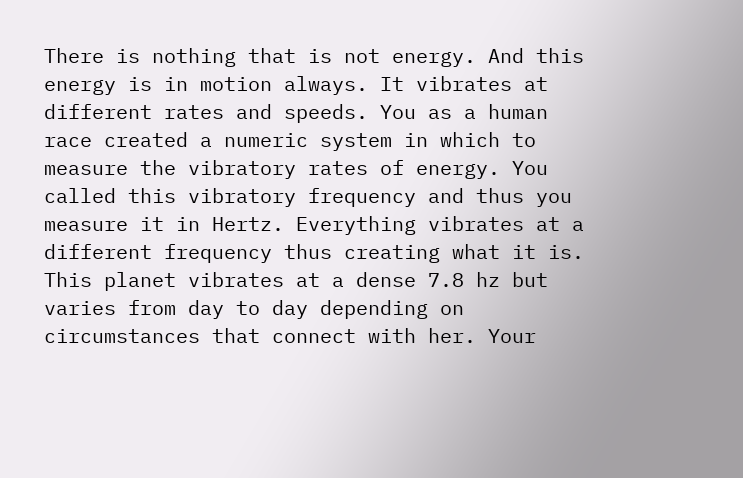There is nothing that is not energy. And this energy is in motion always. It vibrates at different rates and speeds. You as a human race created a numeric system in which to measure the vibratory rates of energy. You called this vibratory frequency and thus you measure it in Hertz. Everything vibrates at a different frequency thus creating what it is. This planet vibrates at a dense 7.8 hz but varies from day to day depending on circumstances that connect with her. Your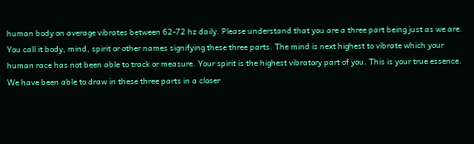human body on average vibrates between 62-72 hz daily. Please understand that you are a three part being just as we are. You call it body, mind, spirit or other names signifying these three parts. The mind is next highest to vibrate which your human race has not been able to track or measure. Your spirit is the highest vibratory part of you. This is your true essence. We have been able to draw in these three parts in a closer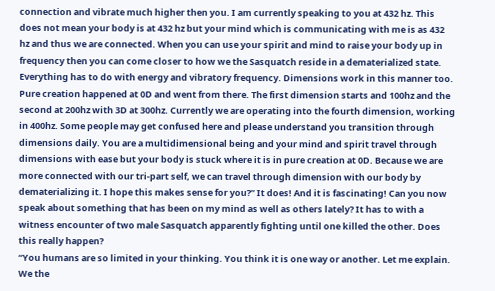connection and vibrate much higher then you. I am currently speaking to you at 432 hz. This does not mean your body is at 432 hz but your mind which is communicating with me is as 432 hz and thus we are connected. When you can use your spirit and mind to raise your body up in frequency then you can come closer to how we the Sasquatch reside in a dematerialized state. Everything has to do with energy and vibratory frequency. Dimensions work in this manner too. Pure creation happened at 0D and went from there. The first dimension starts and 100hz and the second at 200hz with 3D at 300hz. Currently we are operating into the fourth dimension, working in 400hz. Some people may get confused here and please understand you transition through dimensions daily. You are a multidimensional being and your mind and spirit travel through dimensions with ease but your body is stuck where it is in pure creation at 0D. Because we are more connected with our tri-part self, we can travel through dimension with our body by dematerializing it. I hope this makes sense for you?” It does! And it is fascinating! Can you now speak about something that has been on my mind as well as others lately? It has to with a witness encounter of two male Sasquatch apparently fighting until one killed the other. Does this really happen?
“You humans are so limited in your thinking. You think it is one way or another. Let me explain. We the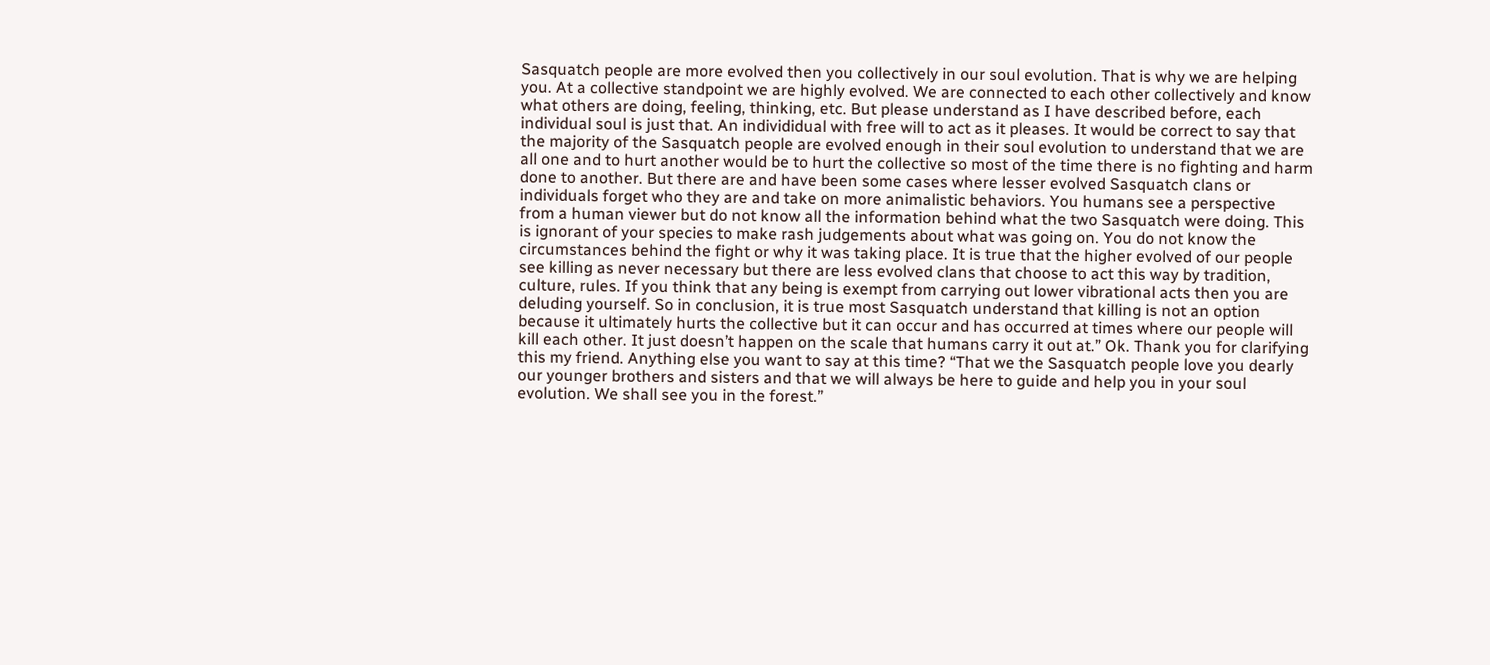Sasquatch people are more evolved then you collectively in our soul evolution. That is why we are helping you. At a collective standpoint we are highly evolved. We are connected to each other collectively and know what others are doing, feeling, thinking, etc. But please understand as I have described before, each individual soul is just that. An individidual with free will to act as it pleases. It would be correct to say that the majority of the Sasquatch people are evolved enough in their soul evolution to understand that we are all one and to hurt another would be to hurt the collective so most of the time there is no fighting and harm done to another. But there are and have been some cases where lesser evolved Sasquatch clans or individuals forget who they are and take on more animalistic behaviors. You humans see a perspective from a human viewer but do not know all the information behind what the two Sasquatch were doing. This is ignorant of your species to make rash judgements about what was going on. You do not know the circumstances behind the fight or why it was taking place. It is true that the higher evolved of our people see killing as never necessary but there are less evolved clans that choose to act this way by tradition, culture, rules. If you think that any being is exempt from carrying out lower vibrational acts then you are deluding yourself. So in conclusion, it is true most Sasquatch understand that killing is not an option because it ultimately hurts the collective but it can occur and has occurred at times where our people will kill each other. It just doesn’t happen on the scale that humans carry it out at.” Ok. Thank you for clarifying this my friend. Anything else you want to say at this time? “That we the Sasquatch people love you dearly our younger brothers and sisters and that we will always be here to guide and help you in your soul evolution. We shall see you in the forest.”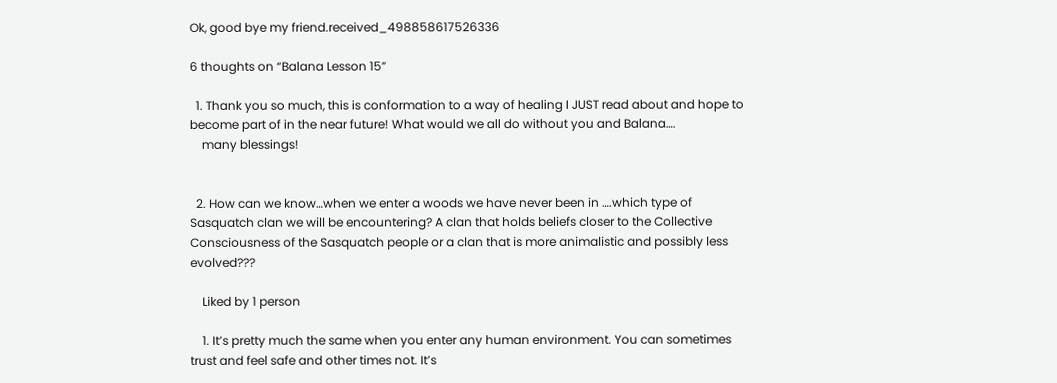Ok, good bye my friend.received_498858617526336

6 thoughts on “Balana Lesson 15”

  1. Thank you so much, this is conformation to a way of healing I JUST read about and hope to become part of in the near future! What would we all do without you and Balana….
    many blessings!


  2. How can we know…when we enter a woods we have never been in ….which type of Sasquatch clan we will be encountering? A clan that holds beliefs closer to the Collective Consciousness of the Sasquatch people or a clan that is more animalistic and possibly less evolved???

    Liked by 1 person

    1. It’s pretty much the same when you enter any human environment. You can sometimes trust and feel safe and other times not. It’s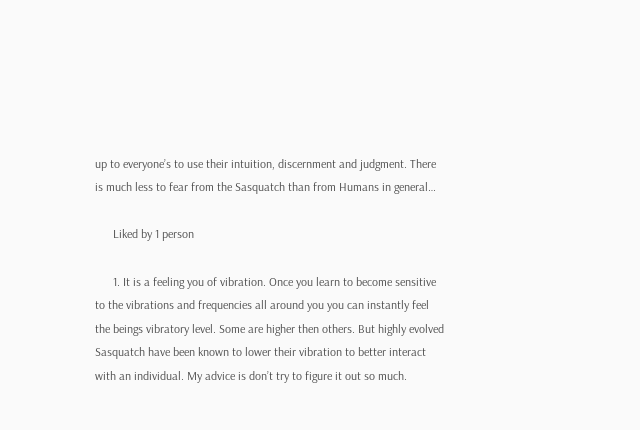up to everyone’s to use their intuition, discernment and judgment. There is much less to fear from the Sasquatch than from Humans in general…

      Liked by 1 person

      1. It is a feeling you of vibration. Once you learn to become sensitive to the vibrations and frequencies all around you you can instantly feel the beings vibratory level. Some are higher then others. But highly evolved Sasquatch have been known to lower their vibration to better interact with an individual. My advice is don’t try to figure it out so much.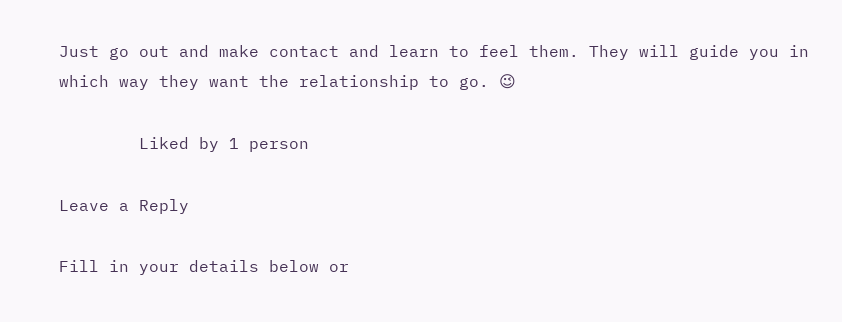Just go out and make contact and learn to feel them. They will guide you in which way they want the relationship to go. 😉

        Liked by 1 person

Leave a Reply

Fill in your details below or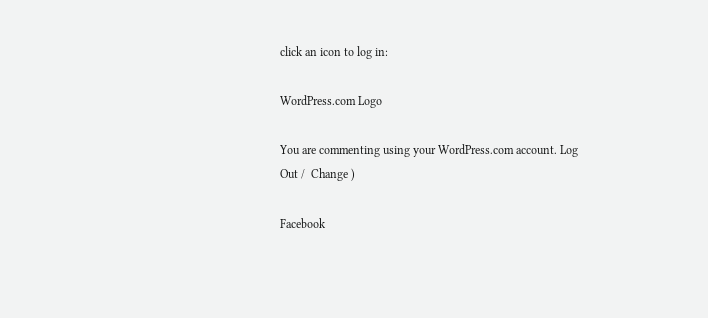click an icon to log in:

WordPress.com Logo

You are commenting using your WordPress.com account. Log Out /  Change )

Facebook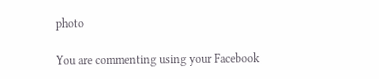photo

You are commenting using your Facebook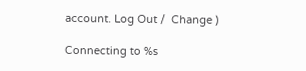account. Log Out /  Change )

Connecting to %s